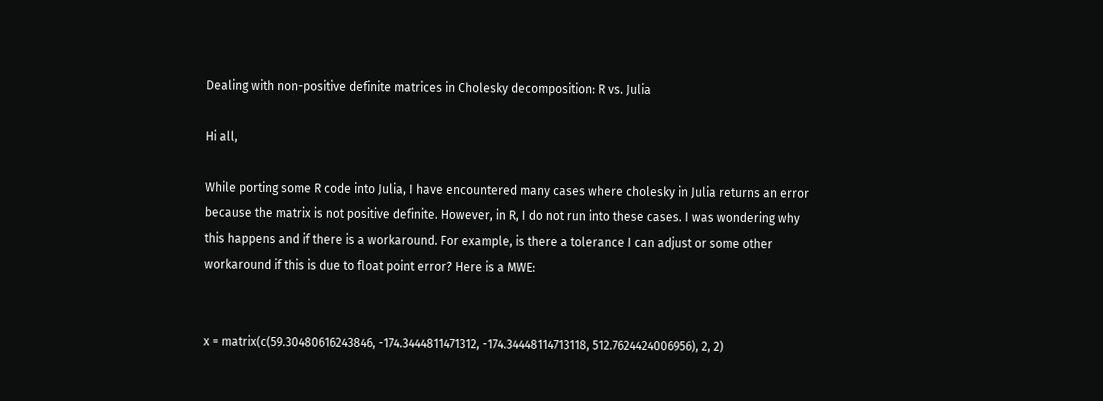Dealing with non-positive definite matrices in Cholesky decomposition: R vs. Julia

Hi all,

While porting some R code into Julia, I have encountered many cases where cholesky in Julia returns an error because the matrix is not positive definite. However, in R, I do not run into these cases. I was wondering why this happens and if there is a workaround. For example, is there a tolerance I can adjust or some other workaround if this is due to float point error? Here is a MWE:


x = matrix(c(59.30480616243846, -174.3444811471312, -174.34448114713118, 512.7624424006956), 2, 2)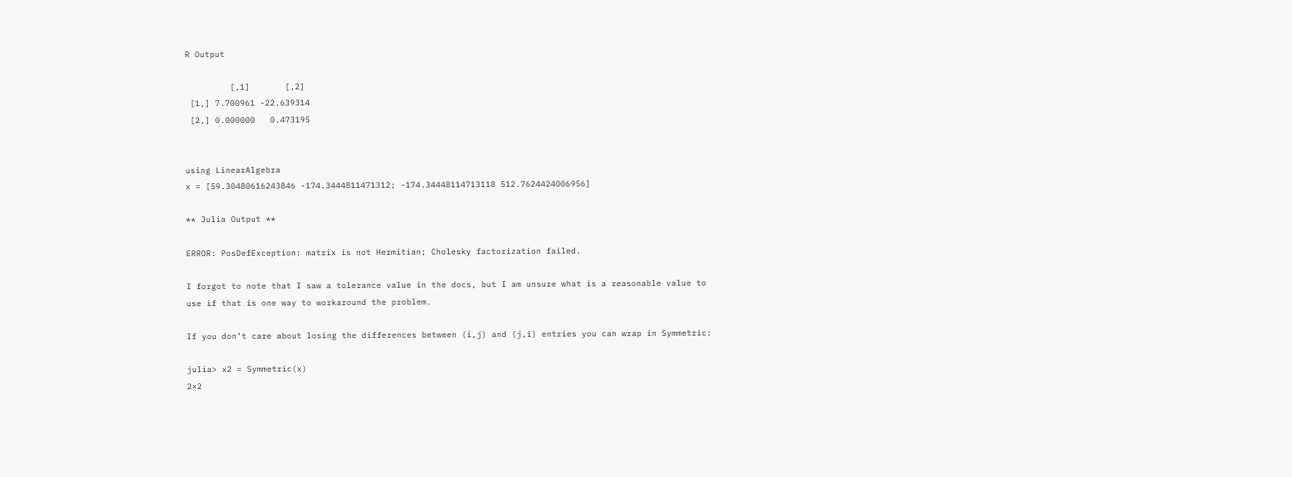R Output

         [,1]       [,2]
 [1,] 7.700961 -22.639314
 [2,] 0.000000   0.473195


using LinearAlgebra
x = [59.30480616243846 -174.3444811471312; -174.34448114713118 512.7624424006956]

** Julia Output **

ERROR: PosDefException: matrix is not Hermitian; Cholesky factorization failed.

I forgot to note that I saw a tolerance value in the docs, but I am unsure what is a reasonable value to use if that is one way to workaround the problem.

If you don’t care about losing the differences between (i,j) and (j,i) entries you can wrap in Symmetric:

julia> x2 = Symmetric(x)
2×2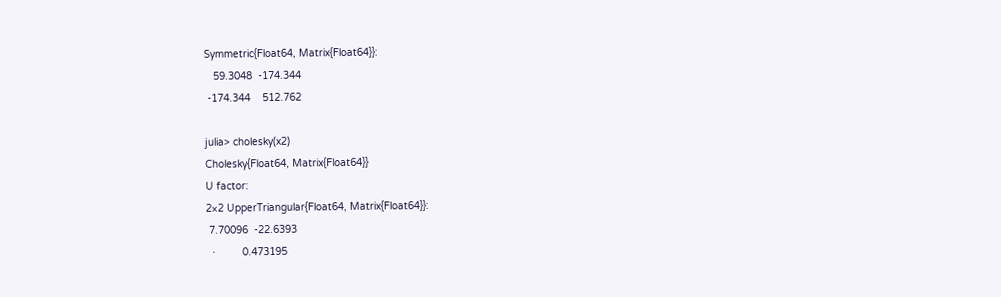Symmetric{Float64, Matrix{Float64}}:
   59.3048  -174.344
 -174.344    512.762

julia> cholesky(x2)
Cholesky{Float64, Matrix{Float64}}
U factor:
2×2 UpperTriangular{Float64, Matrix{Float64}}:
 7.70096  -22.6393
  ⋅         0.473195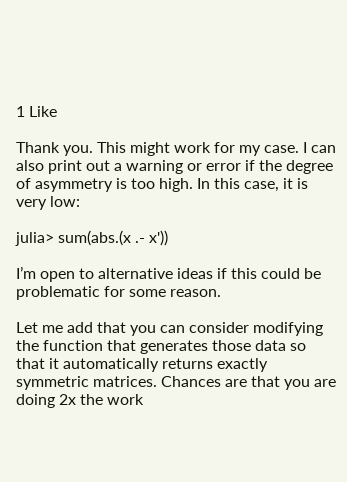1 Like

Thank you. This might work for my case. I can also print out a warning or error if the degree of asymmetry is too high. In this case, it is very low:

julia> sum(abs.(x .- x'))

I’m open to alternative ideas if this could be problematic for some reason.

Let me add that you can consider modifying the function that generates those data so that it automatically returns exactly symmetric matrices. Chances are that you are doing 2x the work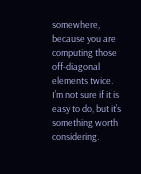somewhere, because you are computing those off-diagonal elements twice. I’m not sure if it is easy to do, but it’s something worth considering.